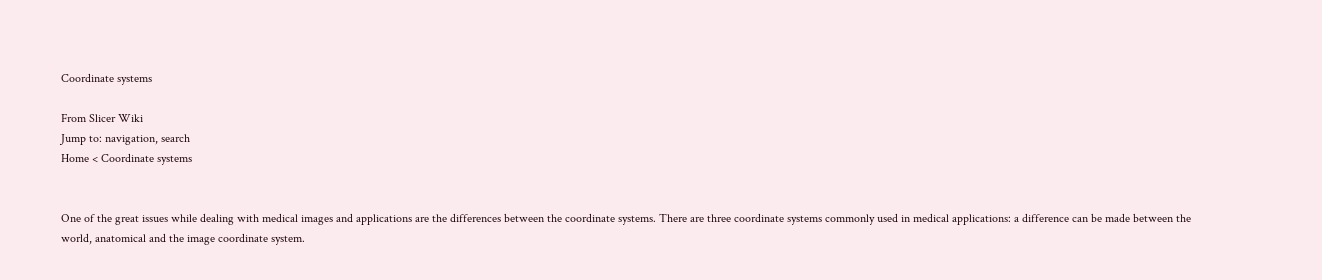Coordinate systems

From Slicer Wiki
Jump to: navigation, search
Home < Coordinate systems


One of the great issues while dealing with medical images and applications are the differences between the coordinate systems. There are three coordinate systems commonly used in medical applications: a difference can be made between the world, anatomical and the image coordinate system.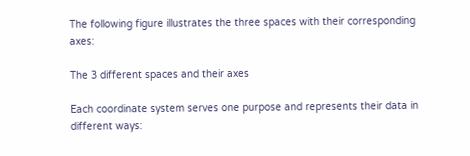The following figure illustrates the three spaces with their corresponding axes:

The 3 different spaces and their axes

Each coordinate system serves one purpose and represents their data in different ways: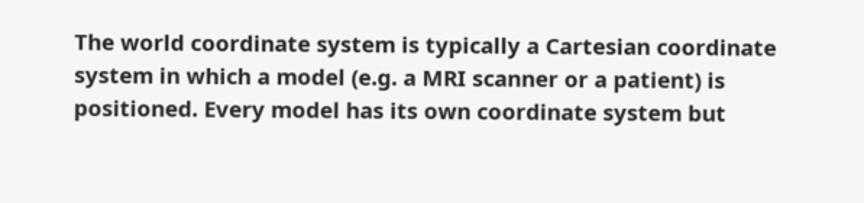The world coordinate system is typically a Cartesian coordinate system in which a model (e.g. a MRI scanner or a patient) is positioned. Every model has its own coordinate system but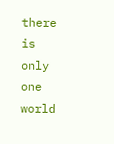there is only one world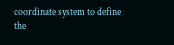coordinate system to define the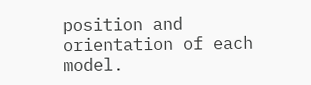position and orientation of each model.